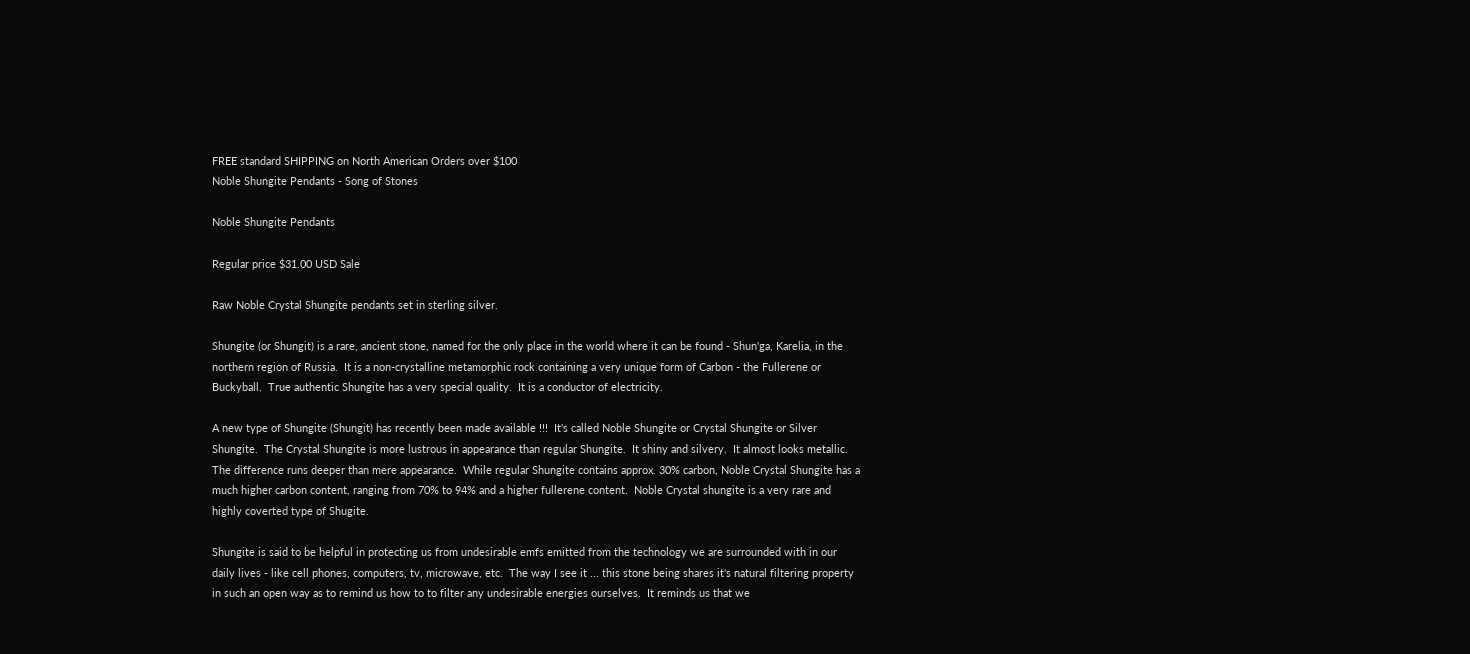FREE standard SHIPPING on North American Orders over $100
Noble Shungite Pendants - Song of Stones

Noble Shungite Pendants

Regular price $31.00 USD Sale

Raw Noble Crystal Shungite pendants set in sterling silver.

Shungite (or Shungit) is a rare, ancient stone, named for the only place in the world where it can be found - Shun'ga, Karelia, in the northern region of Russia.  It is a non-crystalline metamorphic rock containing a very unique form of Carbon - the Fullerene or Buckyball.  True authentic Shungite has a very special quality.  It is a conductor of electricity.

A new type of Shungite (Shungit) has recently been made available !!!  It's called Noble Shungite or Crystal Shungite or Silver Shungite.  The Crystal Shungite is more lustrous in appearance than regular Shungite.  It shiny and silvery.  It almost looks metallic.  The difference runs deeper than mere appearance.  While regular Shungite contains approx. 30% carbon, Noble Crystal Shungite has a much higher carbon content, ranging from 70% to 94% and a higher fullerene content.  Noble Crystal shungite is a very rare and highly coverted type of Shugite.

Shungite is said to be helpful in protecting us from undesirable emfs emitted from the technology we are surrounded with in our daily lives - like cell phones, computers, tv, microwave, etc.  The way I see it ... this stone being shares it's natural filtering property in such an open way as to remind us how to to filter any undesirable energies ourselves.  It reminds us that we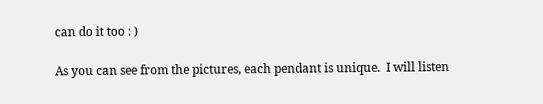can do it too : )

As you can see from the pictures, each pendant is unique.  I will listen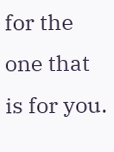for the one that is for you.